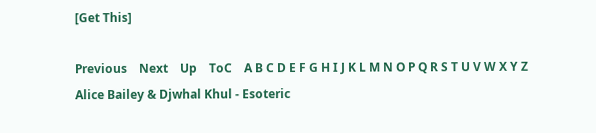[Get This]

Previous    Next    Up    ToC    A B C D E F G H I J K L M N O P Q R S T U V W X Y Z
Alice Bailey & Djwhal Khul - Esoteric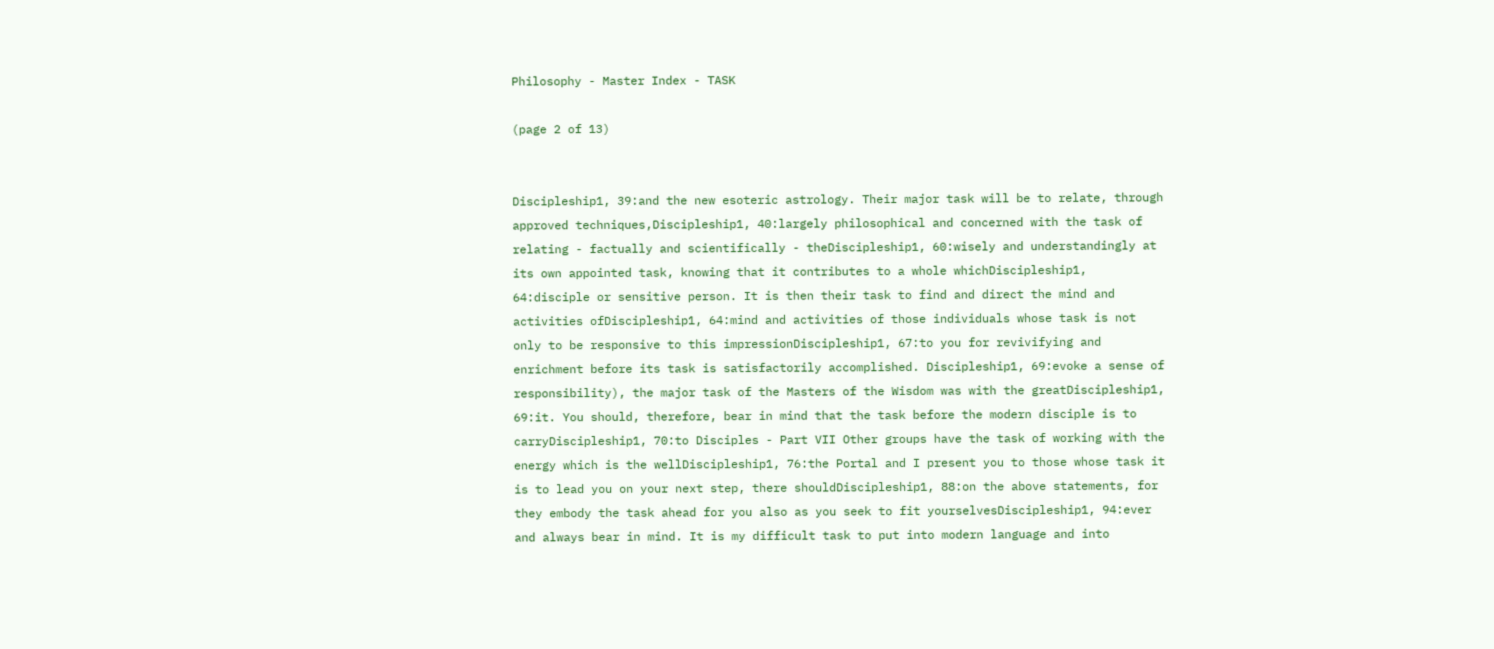Philosophy - Master Index - TASK

(page 2 of 13)


Discipleship1, 39:and the new esoteric astrology. Their major task will be to relate, through approved techniques,Discipleship1, 40:largely philosophical and concerned with the task of relating - factually and scientifically - theDiscipleship1, 60:wisely and understandingly at its own appointed task, knowing that it contributes to a whole whichDiscipleship1, 64:disciple or sensitive person. It is then their task to find and direct the mind and activities ofDiscipleship1, 64:mind and activities of those individuals whose task is not only to be responsive to this impressionDiscipleship1, 67:to you for revivifying and enrichment before its task is satisfactorily accomplished. Discipleship1, 69:evoke a sense of responsibility), the major task of the Masters of the Wisdom was with the greatDiscipleship1, 69:it. You should, therefore, bear in mind that the task before the modern disciple is to carryDiscipleship1, 70:to Disciples - Part VII Other groups have the task of working with the energy which is the wellDiscipleship1, 76:the Portal and I present you to those whose task it is to lead you on your next step, there shouldDiscipleship1, 88:on the above statements, for they embody the task ahead for you also as you seek to fit yourselvesDiscipleship1, 94:ever and always bear in mind. It is my difficult task to put into modern language and into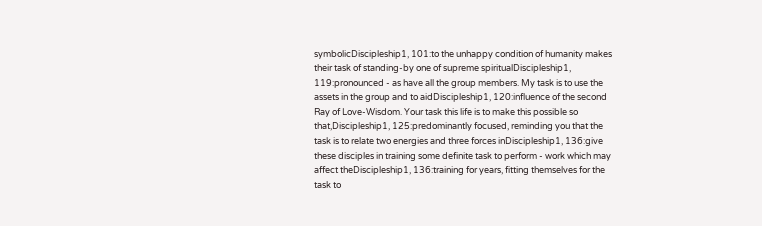symbolicDiscipleship1, 101:to the unhappy condition of humanity makes their task of standing-by one of supreme spiritualDiscipleship1, 119:pronounced - as have all the group members. My task is to use the assets in the group and to aidDiscipleship1, 120:influence of the second Ray of Love-Wisdom. Your task this life is to make this possible so that,Discipleship1, 125:predominantly focused, reminding you that the task is to relate two energies and three forces inDiscipleship1, 136:give these disciples in training some definite task to perform - work which may affect theDiscipleship1, 136:training for years, fitting themselves for the task to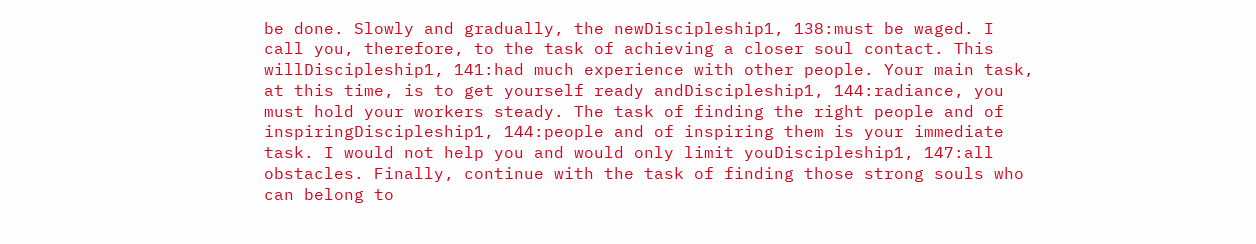be done. Slowly and gradually, the newDiscipleship1, 138:must be waged. I call you, therefore, to the task of achieving a closer soul contact. This willDiscipleship1, 141:had much experience with other people. Your main task, at this time, is to get yourself ready andDiscipleship1, 144:radiance, you must hold your workers steady. The task of finding the right people and of inspiringDiscipleship1, 144:people and of inspiring them is your immediate task. I would not help you and would only limit youDiscipleship1, 147:all obstacles. Finally, continue with the task of finding those strong souls who can belong to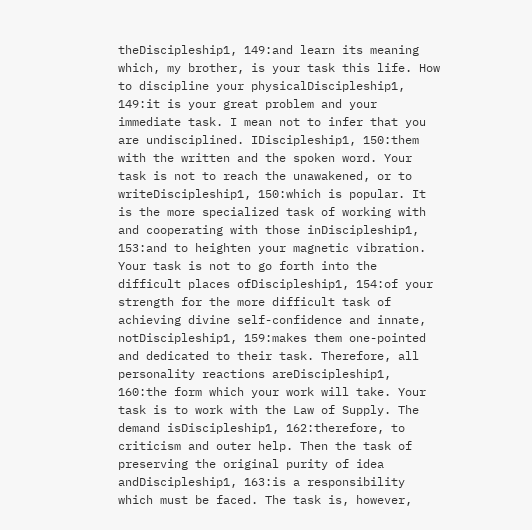theDiscipleship1, 149:and learn its meaning which, my brother, is your task this life. How to discipline your physicalDiscipleship1, 149:it is your great problem and your immediate task. I mean not to infer that you are undisciplined. IDiscipleship1, 150:them with the written and the spoken word. Your task is not to reach the unawakened, or to writeDiscipleship1, 150:which is popular. It is the more specialized task of working with and cooperating with those inDiscipleship1, 153:and to heighten your magnetic vibration. Your task is not to go forth into the difficult places ofDiscipleship1, 154:of your strength for the more difficult task of achieving divine self-confidence and innate, notDiscipleship1, 159:makes them one-pointed and dedicated to their task. Therefore, all personality reactions areDiscipleship1, 160:the form which your work will take. Your task is to work with the Law of Supply. The demand isDiscipleship1, 162:therefore, to criticism and outer help. Then the task of preserving the original purity of idea andDiscipleship1, 163:is a responsibility which must be faced. The task is, however,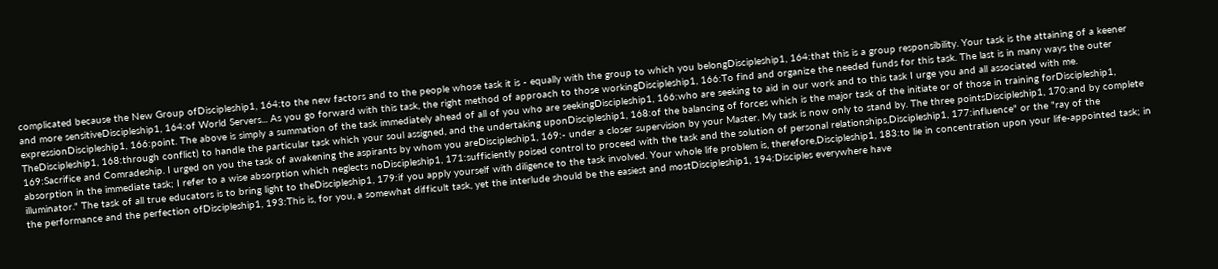complicated because the New Group ofDiscipleship1, 164:to the new factors and to the people whose task it is - equally with the group to which you belongDiscipleship1, 164:that this is a group responsibility. Your task is the attaining of a keener and more sensitiveDiscipleship1, 164:of World Servers... As you go forward with this task, the right method of approach to those workingDiscipleship1, 166:To find and organize the needed funds for this task. The last is in many ways the outer expressionDiscipleship1, 166:point. The above is simply a summation of the task immediately ahead of all of you who are seekingDiscipleship1, 166:who are seeking to aid in our work and to this task I urge you and all associated with me. TheDiscipleship1, 168:through conflict) to handle the particular task which your soul assigned, and the undertaking uponDiscipleship1, 168:of the balancing of forces which is the major task of the initiate or of those in training forDiscipleship1, 169:Sacrifice and Comradeship. I urged on you the task of awakening the aspirants by whom you areDiscipleship1, 169:- under a closer supervision by your Master. My task is now only to stand by. The three pointsDiscipleship1, 170:and by complete absorption in the immediate task; I refer to a wise absorption which neglects noDiscipleship1, 171:sufficiently poised control to proceed with the task and the solution of personal relationships,Discipleship1, 177:influence" or the "ray of the illuminator." The task of all true educators is to bring light to theDiscipleship1, 179:if you apply yourself with diligence to the task involved. Your whole life problem is, therefore,Discipleship1, 183:to lie in concentration upon your life-appointed task; in the performance and the perfection ofDiscipleship1, 193:This is, for you, a somewhat difficult task, yet the interlude should be the easiest and mostDiscipleship1, 194:Disciples everywhere have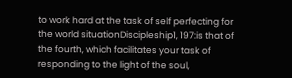to work hard at the task of self perfecting for the world situationDiscipleship1, 197:is that of the fourth, which facilitates your task of responding to the light of the soul,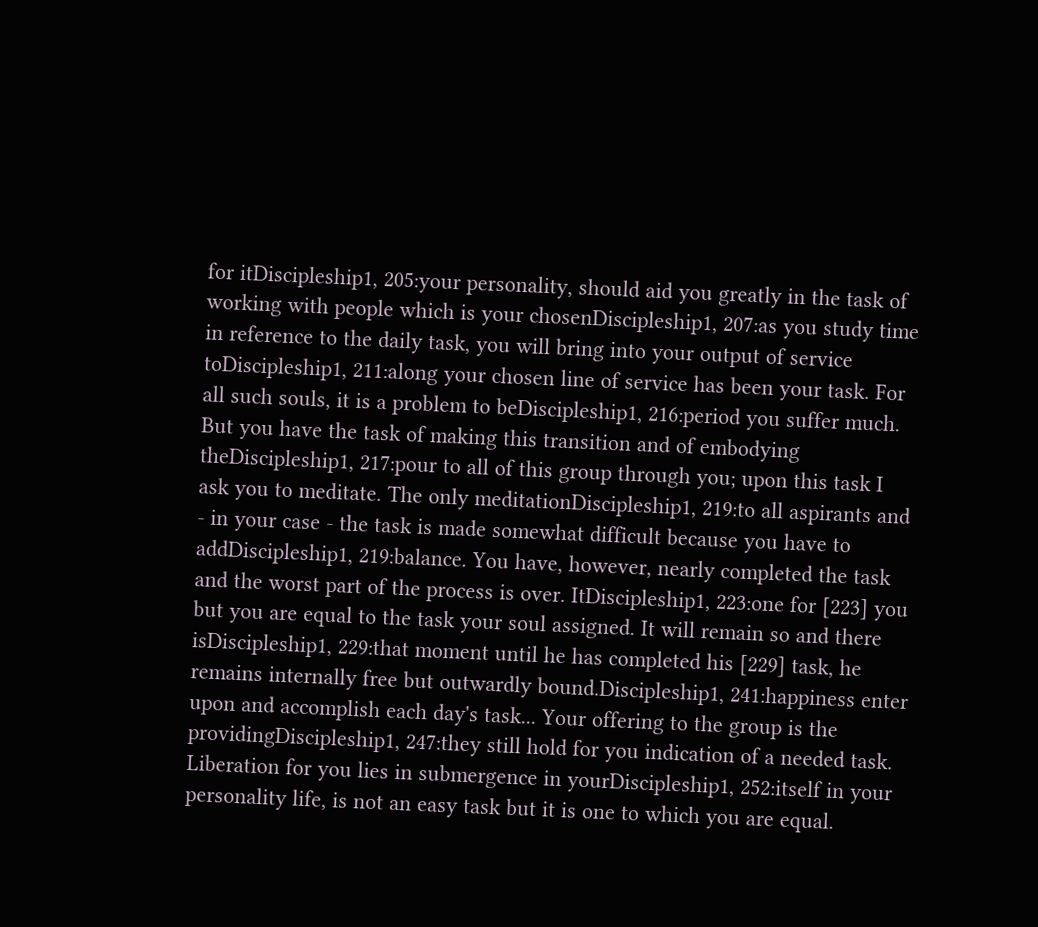for itDiscipleship1, 205:your personality, should aid you greatly in the task of working with people which is your chosenDiscipleship1, 207:as you study time in reference to the daily task, you will bring into your output of service toDiscipleship1, 211:along your chosen line of service has been your task. For all such souls, it is a problem to beDiscipleship1, 216:period you suffer much. But you have the task of making this transition and of embodying theDiscipleship1, 217:pour to all of this group through you; upon this task I ask you to meditate. The only meditationDiscipleship1, 219:to all aspirants and - in your case - the task is made somewhat difficult because you have to addDiscipleship1, 219:balance. You have, however, nearly completed the task and the worst part of the process is over. ItDiscipleship1, 223:one for [223] you but you are equal to the task your soul assigned. It will remain so and there isDiscipleship1, 229:that moment until he has completed his [229] task, he remains internally free but outwardly bound.Discipleship1, 241:happiness enter upon and accomplish each day's task... Your offering to the group is the providingDiscipleship1, 247:they still hold for you indication of a needed task. Liberation for you lies in submergence in yourDiscipleship1, 252:itself in your personality life, is not an easy task but it is one to which you are equal.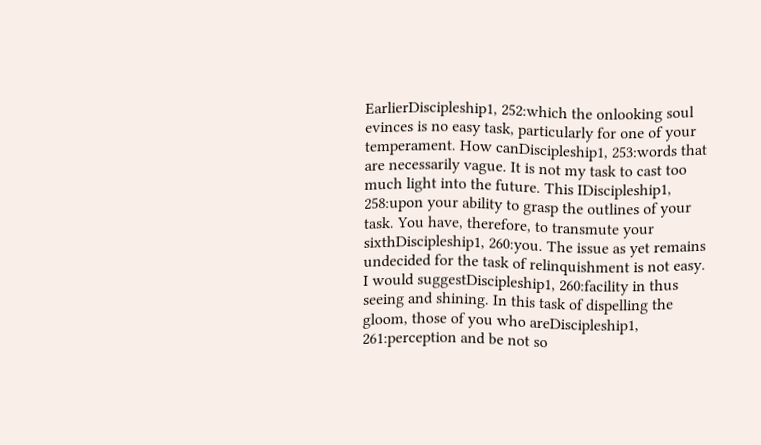EarlierDiscipleship1, 252:which the onlooking soul evinces is no easy task, particularly for one of your temperament. How canDiscipleship1, 253:words that are necessarily vague. It is not my task to cast too much light into the future. This IDiscipleship1, 258:upon your ability to grasp the outlines of your task. You have, therefore, to transmute your sixthDiscipleship1, 260:you. The issue as yet remains undecided for the task of relinquishment is not easy. I would suggestDiscipleship1, 260:facility in thus seeing and shining. In this task of dispelling the gloom, those of you who areDiscipleship1, 261:perception and be not so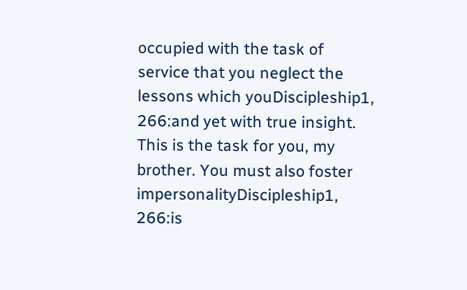occupied with the task of service that you neglect the lessons which youDiscipleship1, 266:and yet with true insight. This is the task for you, my brother. You must also foster impersonalityDiscipleship1, 266:is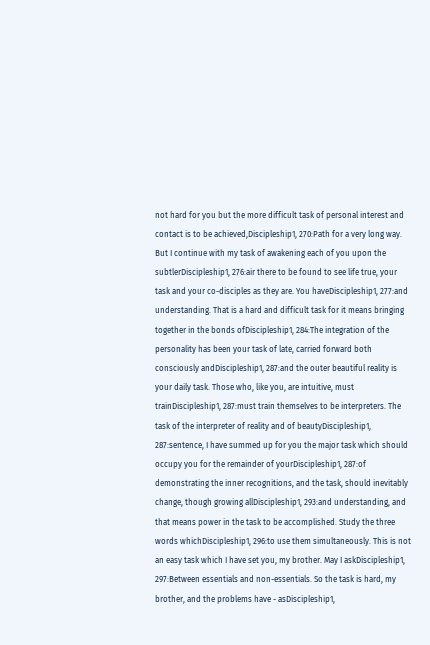not hard for you but the more difficult task of personal interest and contact is to be achieved,Discipleship1, 270:Path for a very long way. But I continue with my task of awakening each of you upon the subtlerDiscipleship1, 276:air there to be found to see life true, your task and your co-disciples as they are. You haveDiscipleship1, 277:and understanding. That is a hard and difficult task for it means bringing together in the bonds ofDiscipleship1, 284:The integration of the personality has been your task of late, carried forward both consciously andDiscipleship1, 287:and the outer beautiful reality is your daily task. Those who, like you, are intuitive, must trainDiscipleship1, 287:must train themselves to be interpreters. The task of the interpreter of reality and of beautyDiscipleship1, 287:sentence, I have summed up for you the major task which should occupy you for the remainder of yourDiscipleship1, 287:of demonstrating the inner recognitions, and the task, should inevitably change, though growing allDiscipleship1, 293:and understanding, and that means power in the task to be accomplished. Study the three words whichDiscipleship1, 296:to use them simultaneously. This is not an easy task which I have set you, my brother. May I askDiscipleship1, 297:Between essentials and non-essentials. So the task is hard, my brother, and the problems have - asDiscipleship1,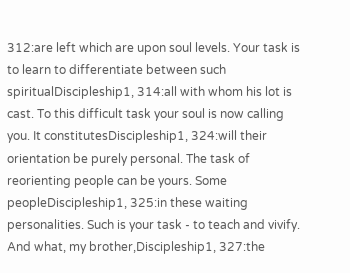312:are left which are upon soul levels. Your task is to learn to differentiate between such spiritualDiscipleship1, 314:all with whom his lot is cast. To this difficult task your soul is now calling you. It constitutesDiscipleship1, 324:will their orientation be purely personal. The task of reorienting people can be yours. Some peopleDiscipleship1, 325:in these waiting personalities. Such is your task - to teach and vivify. And what, my brother,Discipleship1, 327:the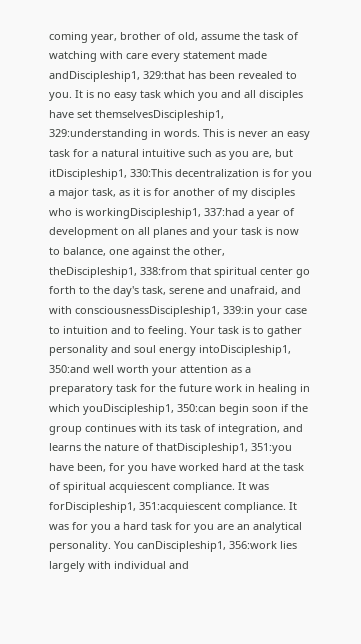coming year, brother of old, assume the task of watching with care every statement made andDiscipleship1, 329:that has been revealed to you. It is no easy task which you and all disciples have set themselvesDiscipleship1, 329:understanding in words. This is never an easy task for a natural intuitive such as you are, but itDiscipleship1, 330:This decentralization is for you a major task, as it is for another of my disciples who is workingDiscipleship1, 337:had a year of development on all planes and your task is now to balance, one against the other, theDiscipleship1, 338:from that spiritual center go forth to the day's task, serene and unafraid, and with consciousnessDiscipleship1, 339:in your case to intuition and to feeling. Your task is to gather personality and soul energy intoDiscipleship1, 350:and well worth your attention as a preparatory task for the future work in healing in which youDiscipleship1, 350:can begin soon if the group continues with its task of integration, and learns the nature of thatDiscipleship1, 351:you have been, for you have worked hard at the task of spiritual acquiescent compliance. It was forDiscipleship1, 351:acquiescent compliance. It was for you a hard task for you are an analytical personality. You canDiscipleship1, 356:work lies largely with individual and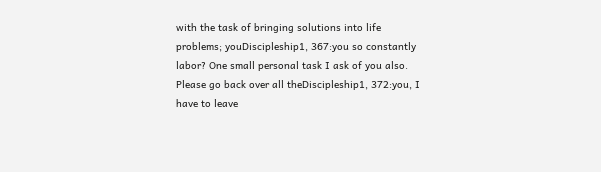with the task of bringing solutions into life problems; youDiscipleship1, 367:you so constantly labor? One small personal task I ask of you also. Please go back over all theDiscipleship1, 372:you, I have to leave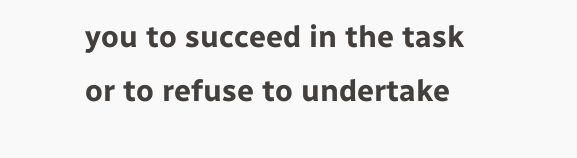you to succeed in the task or to refuse to undertake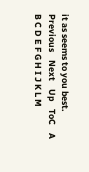it as seems to you best.
Previous    Next    Up    ToC    A B C D E F G H I J K L M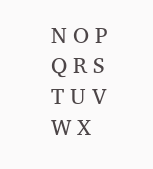N O P Q R S T U V W X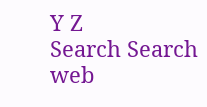Y Z
Search Search web